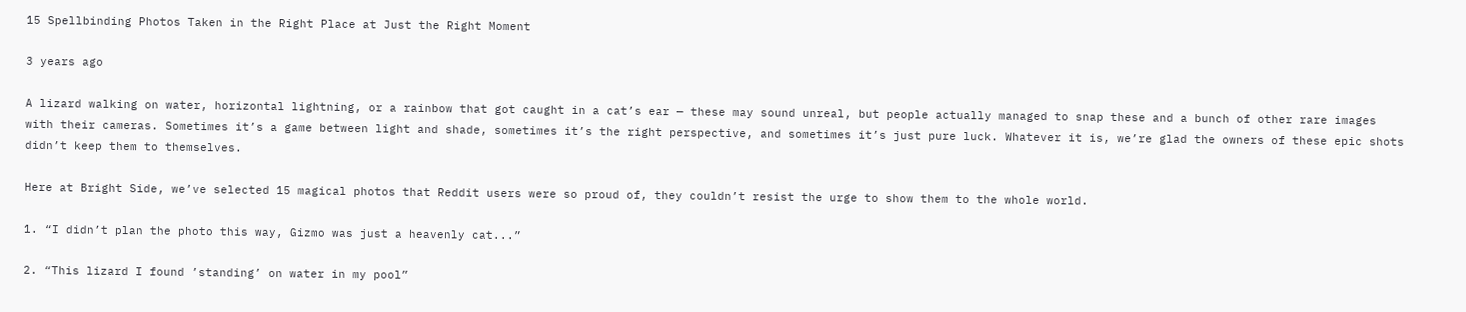15 Spellbinding Photos Taken in the Right Place at Just the Right Moment

3 years ago

A lizard walking on water, horizontal lightning, or a rainbow that got caught in a cat’s ear — these may sound unreal, but people actually managed to snap these and a bunch of other rare images with their cameras. Sometimes it’s a game between light and shade, sometimes it’s the right perspective, and sometimes it’s just pure luck. Whatever it is, we’re glad the owners of these epic shots didn’t keep them to themselves.

Here at Bright Side, we’ve selected 15 magical photos that Reddit users were so proud of, they couldn’t resist the urge to show them to the whole world.

1. “I didn’t plan the photo this way, Gizmo was just a heavenly cat...”

2. “This lizard I found ’standing’ on water in my pool”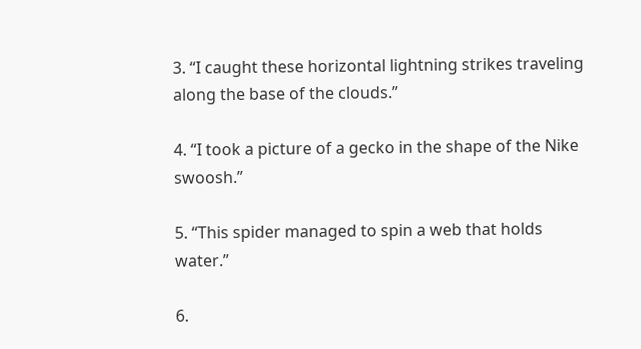3. “I caught these horizontal lightning strikes traveling along the base of the clouds.”

4. “I took a picture of a gecko in the shape of the Nike swoosh.”

5. “This spider managed to spin a web that holds water.”

6.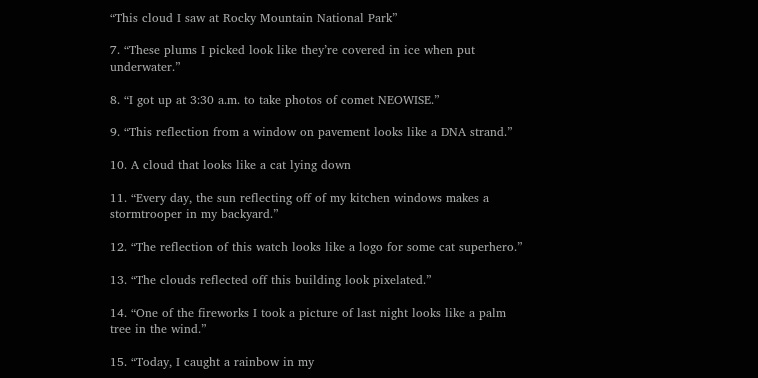“This cloud I saw at Rocky Mountain National Park”

7. “These plums I picked look like they’re covered in ice when put underwater.”

8. “I got up at 3:30 a.m. to take photos of comet NEOWISE.”

9. “This reflection from a window on pavement looks like a DNA strand.”

10. A cloud that looks like a cat lying down

11. “Every day, the sun reflecting off of my kitchen windows makes a stormtrooper in my backyard.”

12. “The reflection of this watch looks like a logo for some cat superhero.”

13. “The clouds reflected off this building look pixelated.”

14. “One of the fireworks I took a picture of last night looks like a palm tree in the wind.”

15. “Today, I caught a rainbow in my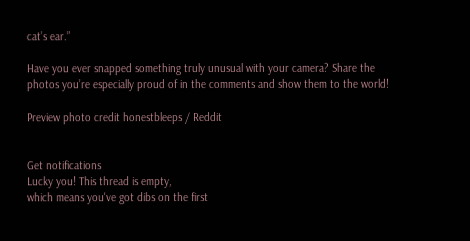cat’s ear.”

Have you ever snapped something truly unusual with your camera? Share the photos you’re especially proud of in the comments and show them to the world!

Preview photo credit honestbleeps / Reddit


Get notifications
Lucky you! This thread is empty,
which means you've got dibs on the first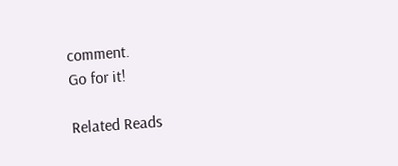comment.
Go for it!

Related Reads